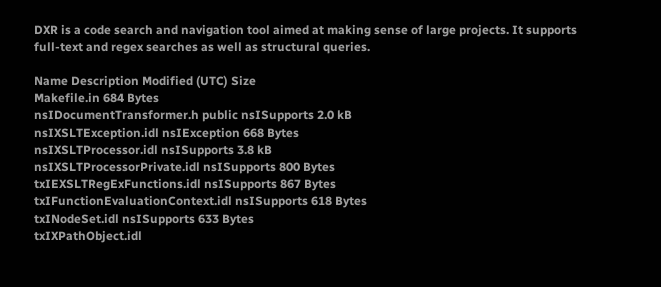DXR is a code search and navigation tool aimed at making sense of large projects. It supports full-text and regex searches as well as structural queries.

Name Description Modified (UTC) Size
Makefile.in 684 Bytes
nsIDocumentTransformer.h public nsISupports 2.0 kB
nsIXSLTException.idl nsIException 668 Bytes
nsIXSLTProcessor.idl nsISupports 3.8 kB
nsIXSLTProcessorPrivate.idl nsISupports 800 Bytes
txIEXSLTRegExFunctions.idl nsISupports 867 Bytes
txIFunctionEvaluationContext.idl nsISupports 618 Bytes
txINodeSet.idl nsISupports 633 Bytes
txIXPathObject.idl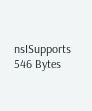nsISupports 546 Bytes